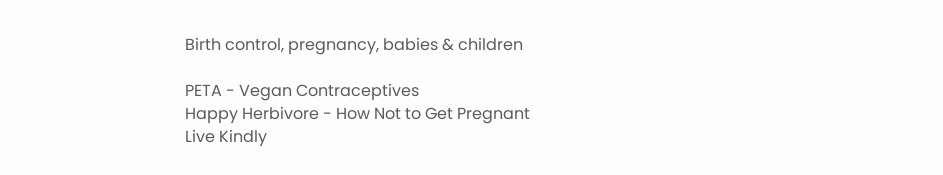Birth control, pregnancy, babies & children

PETA - Vegan Contraceptives
Happy Herbivore - How Not to Get Pregnant
Live Kindly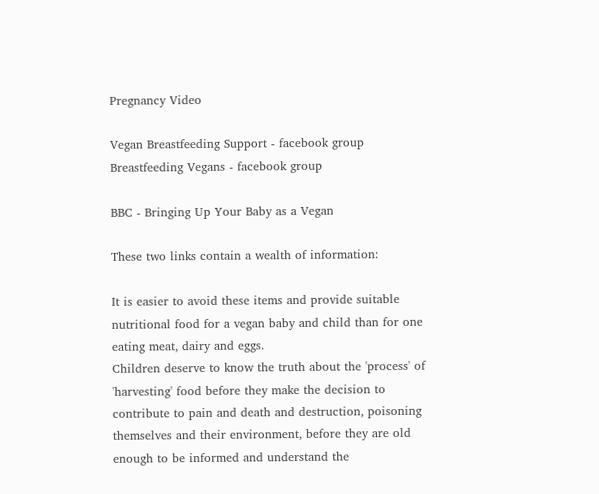Pregnancy Video

Vegan Breastfeeding Support - facebook group
Breastfeeding Vegans - facebook group

BBC - Bringing Up Your Baby as a Vegan

These two links contain a wealth of information:

It is easier to avoid these items and provide suitable nutritional food for a vegan baby and child than for one eating meat, dairy and eggs.
Children deserve to know the truth about the 'process' of 'harvesting' food before they make the decision to contribute to pain and death and destruction, poisoning themselves and their environment, before they are old enough to be informed and understand the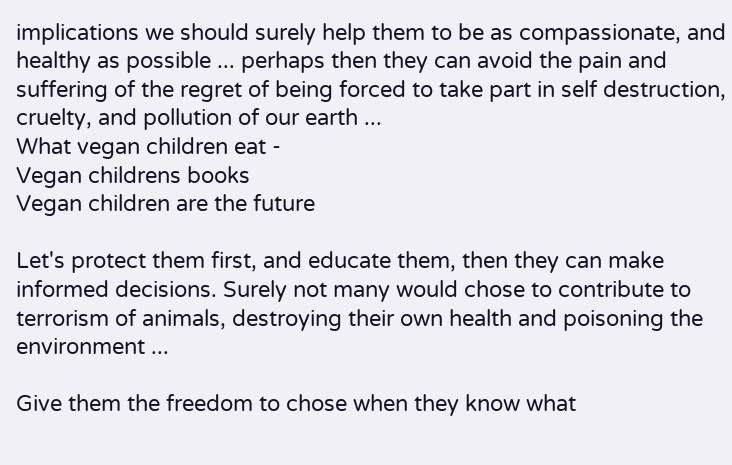implications we should surely help them to be as compassionate, and healthy as possible ... perhaps then they can avoid the pain and suffering of the regret of being forced to take part in self destruction, cruelty, and pollution of our earth ...
What vegan children eat -
Vegan childrens books
Vegan children are the future

Let's protect them first, and educate them, then they can make informed decisions. Surely not many would chose to contribute to terrorism of animals, destroying their own health and poisoning the environment ...

Give them the freedom to chose when they know what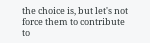the choice is, but let's not force them to contribute to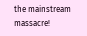the mainstream massacre!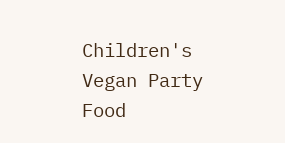Children's Vegan Party Food